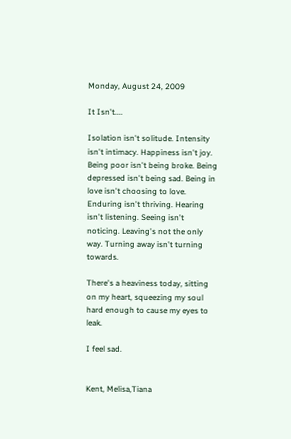Monday, August 24, 2009

It Isn't....

Isolation isn't solitude. Intensity isn't intimacy. Happiness isn't joy. Being poor isn't being broke. Being depressed isn't being sad. Being in love isn't choosing to love. Enduring isn't thriving. Hearing isn't listening. Seeing isn't noticing. Leaving's not the only way. Turning away isn't turning towards.

There's a heaviness today, sitting on my heart, squeezing my soul hard enough to cause my eyes to leak.

I feel sad.


Kent, Melisa,Tiana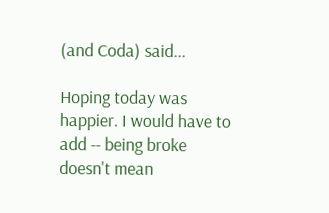(and Coda) said...

Hoping today was happier. I would have to add -- being broke doesn't mean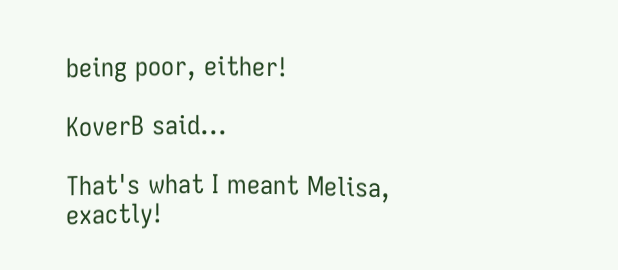being poor, either!

KoverB said...

That's what I meant Melisa, exactly!